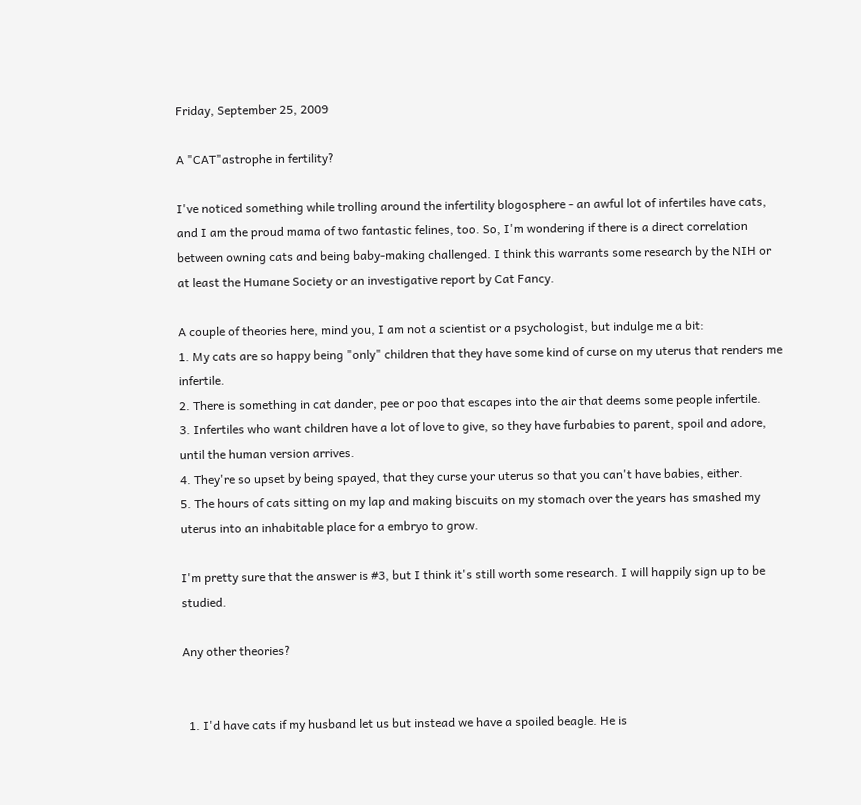Friday, September 25, 2009

A "CAT"astrophe in fertility?

I've noticed something while trolling around the infertility blogosphere - an awful lot of infertiles have cats, and I am the proud mama of two fantastic felines, too. So, I'm wondering if there is a direct correlation between owning cats and being baby-making challenged. I think this warrants some research by the NIH or at least the Humane Society or an investigative report by Cat Fancy.

A couple of theories here, mind you, I am not a scientist or a psychologist, but indulge me a bit:
1. My cats are so happy being "only" children that they have some kind of curse on my uterus that renders me infertile.
2. There is something in cat dander, pee or poo that escapes into the air that deems some people infertile.
3. Infertiles who want children have a lot of love to give, so they have furbabies to parent, spoil and adore, until the human version arrives.
4. They're so upset by being spayed, that they curse your uterus so that you can't have babies, either.
5. The hours of cats sitting on my lap and making biscuits on my stomach over the years has smashed my uterus into an inhabitable place for a embryo to grow.

I'm pretty sure that the answer is #3, but I think it's still worth some research. I will happily sign up to be studied.

Any other theories?


  1. I'd have cats if my husband let us but instead we have a spoiled beagle. He is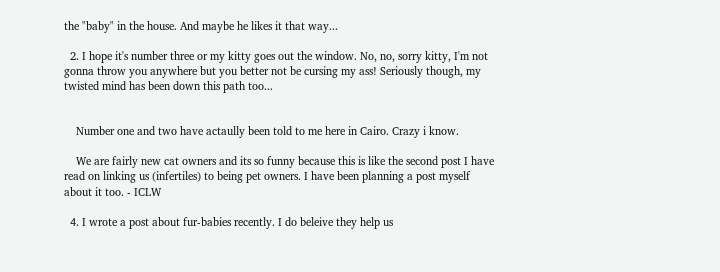the "baby" in the house. And maybe he likes it that way...

  2. I hope it's number three or my kitty goes out the window. No, no, sorry kitty, I'm not gonna throw you anywhere but you better not be cursing my ass! Seriously though, my twisted mind has been down this path too...


    Number one and two have actaully been told to me here in Cairo. Crazy i know.

    We are fairly new cat owners and its so funny because this is like the second post I have read on linking us (infertiles) to being pet owners. I have been planning a post myself about it too. - ICLW

  4. I wrote a post about fur-babies recently. I do beleive they help us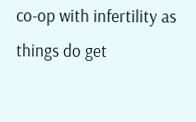co-op with infertility as things do get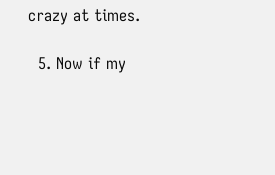crazy at times.

  5. Now if my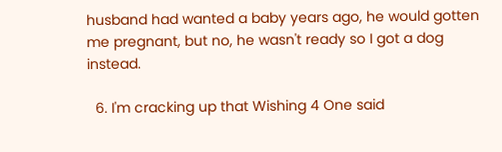husband had wanted a baby years ago, he would gotten me pregnant, but no, he wasn't ready so I got a dog instead.

  6. I'm cracking up that Wishing 4 One said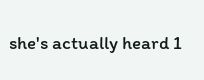she's actually heard 1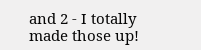and 2 - I totally made those up!